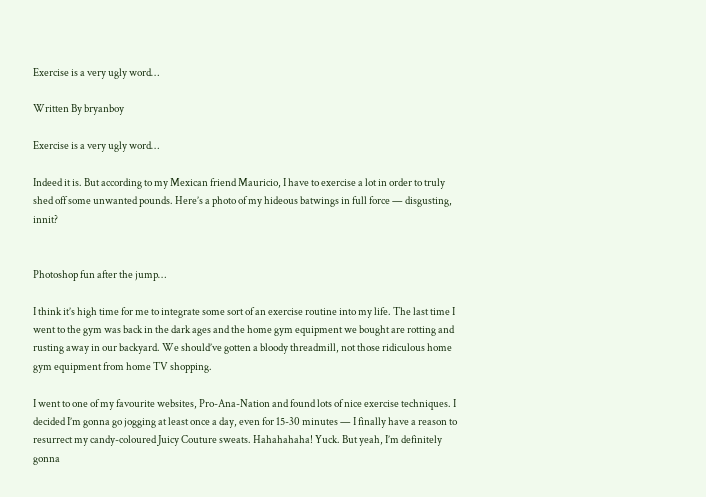Exercise is a very ugly word…

Written By bryanboy

Exercise is a very ugly word…

Indeed it is. But according to my Mexican friend Mauricio, I have to exercise a lot in order to truly shed off some unwanted pounds. Here’s a photo of my hideous batwings in full force — disgusting, innit?


Photoshop fun after the jump…

I think it’s high time for me to integrate some sort of an exercise routine into my life. The last time I went to the gym was back in the dark ages and the home gym equipment we bought are rotting and rusting away in our backyard. We should’ve gotten a bloody threadmill, not those ridiculous home gym equipment from home TV shopping.

I went to one of my favourite websites, Pro-Ana-Nation and found lots of nice exercise techniques. I decided I’m gonna go jogging at least once a day, even for 15-30 minutes — I finally have a reason to resurrect my candy-coloured Juicy Couture sweats. Hahahahaha! Yuck. But yeah, I’m definitely gonna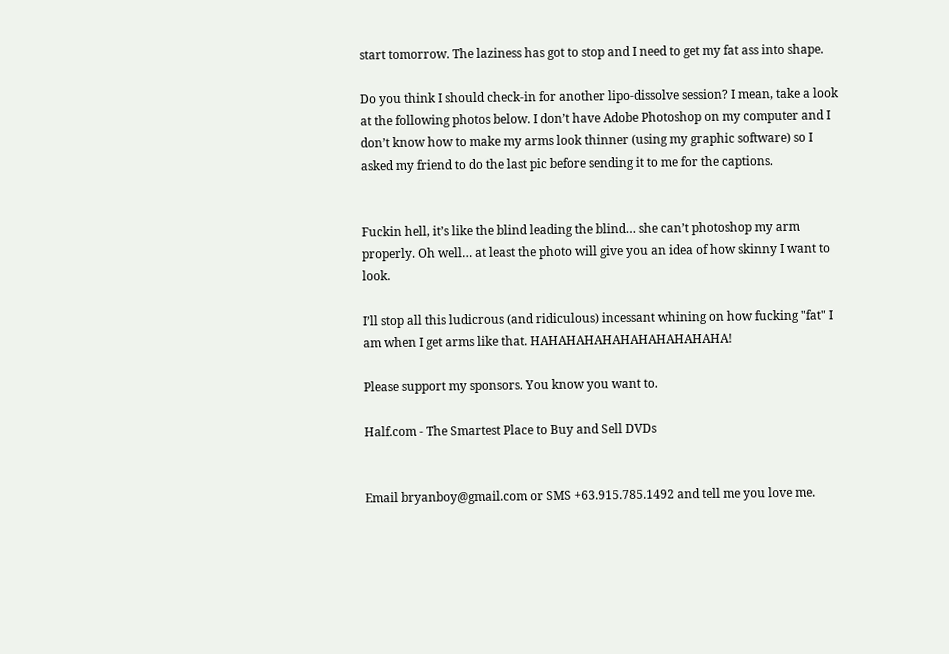start tomorrow. The laziness has got to stop and I need to get my fat ass into shape.

Do you think I should check-in for another lipo-dissolve session? I mean, take a look at the following photos below. I don’t have Adobe Photoshop on my computer and I don’t know how to make my arms look thinner (using my graphic software) so I asked my friend to do the last pic before sending it to me for the captions.


Fuckin hell, it’s like the blind leading the blind… she can’t photoshop my arm properly. Oh well… at least the photo will give you an idea of how skinny I want to look.

I’ll stop all this ludicrous (and ridiculous) incessant whining on how fucking "fat" I am when I get arms like that. HAHAHAHAHAHAHAHAHAHAHA!

Please support my sponsors. You know you want to.

Half.com - The Smartest Place to Buy and Sell DVDs


Email bryanboy@gmail.com or SMS +63.915.785.1492 and tell me you love me.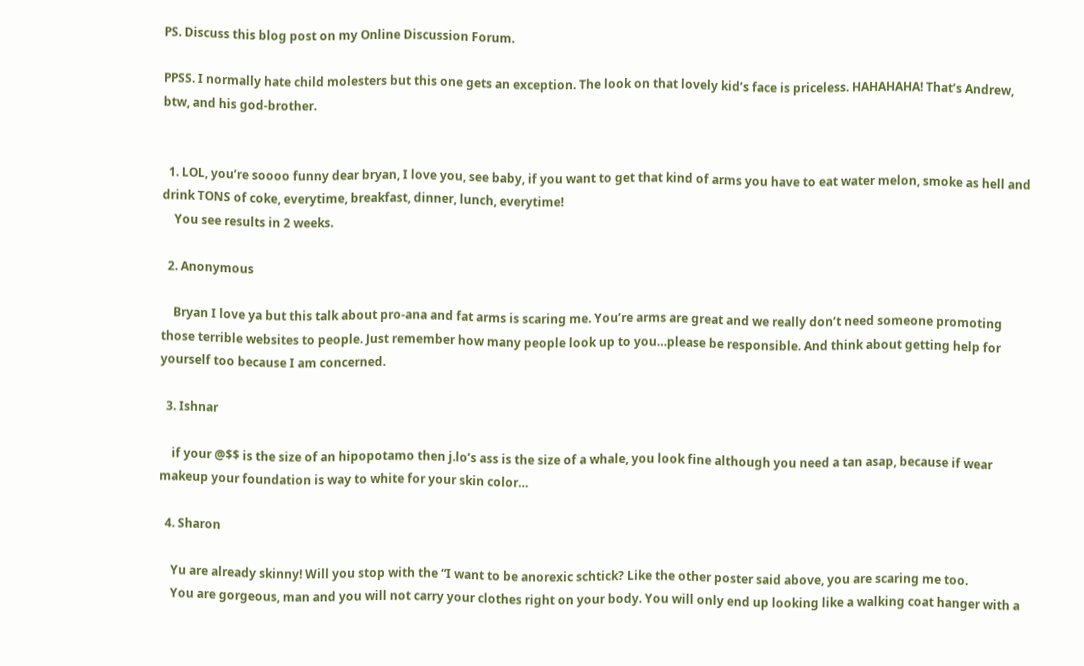PS. Discuss this blog post on my Online Discussion Forum.

PPSS. I normally hate child molesters but this one gets an exception. The look on that lovely kid’s face is priceless. HAHAHAHA! That’s Andrew, btw, and his god-brother.


  1. LOL, you’re soooo funny dear bryan, I love you, see baby, if you want to get that kind of arms you have to eat water melon, smoke as hell and drink TONS of coke, everytime, breakfast, dinner, lunch, everytime!
    You see results in 2 weeks.

  2. Anonymous

    Bryan I love ya but this talk about pro-ana and fat arms is scaring me. You’re arms are great and we really don’t need someone promoting those terrible websites to people. Just remember how many people look up to you…please be responsible. And think about getting help for yourself too because I am concerned.

  3. Ishnar

    if your @$$ is the size of an hipopotamo then j.lo’s ass is the size of a whale, you look fine although you need a tan asap, because if wear makeup your foundation is way to white for your skin color…

  4. Sharon

    Yu are already skinny! Will you stop with the “I want to be anorexic schtick? Like the other poster said above, you are scaring me too.
    You are gorgeous, man and you will not carry your clothes right on your body. You will only end up looking like a walking coat hanger with a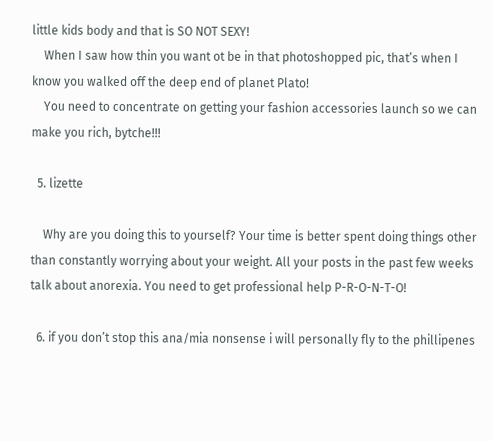little kids body and that is SO NOT SEXY!
    When I saw how thin you want ot be in that photoshopped pic, that’s when I know you walked off the deep end of planet Plato!
    You need to concentrate on getting your fashion accessories launch so we can make you rich, bytche!!!

  5. lizette

    Why are you doing this to yourself? Your time is better spent doing things other than constantly worrying about your weight. All your posts in the past few weeks talk about anorexia. You need to get professional help P-R-O-N-T-O!

  6. if you don’t stop this ana/mia nonsense i will personally fly to the phillipenes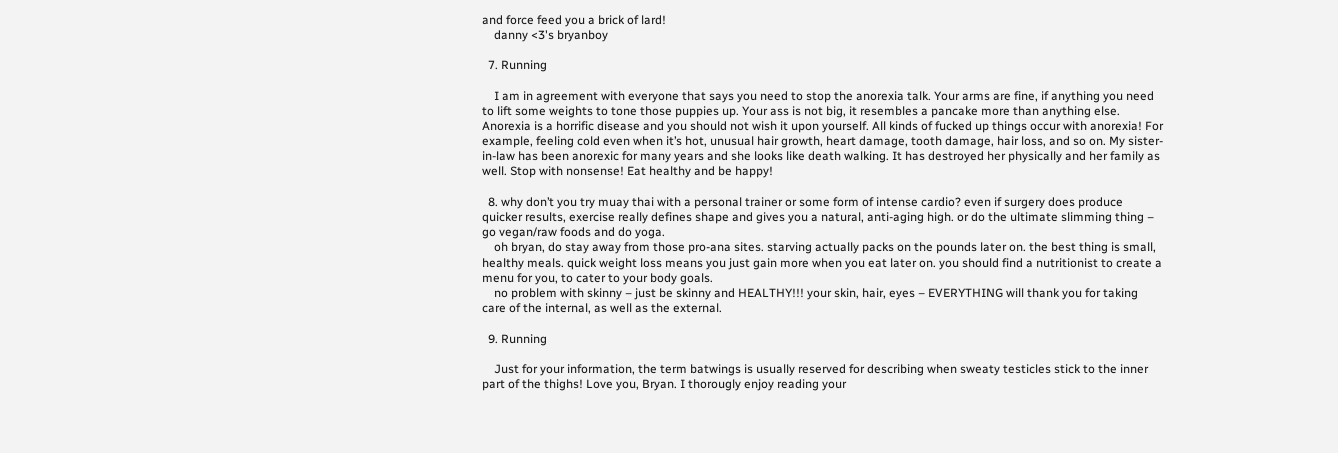and force feed you a brick of lard!
    danny <3's bryanboy

  7. Running

    I am in agreement with everyone that says you need to stop the anorexia talk. Your arms are fine, if anything you need to lift some weights to tone those puppies up. Your ass is not big, it resembles a pancake more than anything else. Anorexia is a horrific disease and you should not wish it upon yourself. All kinds of fucked up things occur with anorexia! For example, feeling cold even when it’s hot, unusual hair growth, heart damage, tooth damage, hair loss, and so on. My sister-in-law has been anorexic for many years and she looks like death walking. It has destroyed her physically and her family as well. Stop with nonsense! Eat healthy and be happy!

  8. why don’t you try muay thai with a personal trainer or some form of intense cardio? even if surgery does produce quicker results, exercise really defines shape and gives you a natural, anti-aging high. or do the ultimate slimming thing – go vegan/raw foods and do yoga.
    oh bryan, do stay away from those pro-ana sites. starving actually packs on the pounds later on. the best thing is small, healthy meals. quick weight loss means you just gain more when you eat later on. you should find a nutritionist to create a menu for you, to cater to your body goals.
    no problem with skinny – just be skinny and HEALTHY!!! your skin, hair, eyes – EVERYTHING will thank you for taking care of the internal, as well as the external.

  9. Running

    Just for your information, the term batwings is usually reserved for describing when sweaty testicles stick to the inner part of the thighs! Love you, Bryan. I thorougly enjoy reading your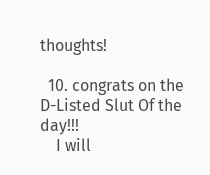thoughts!

  10. congrats on the D-Listed Slut Of the day!!!
    I will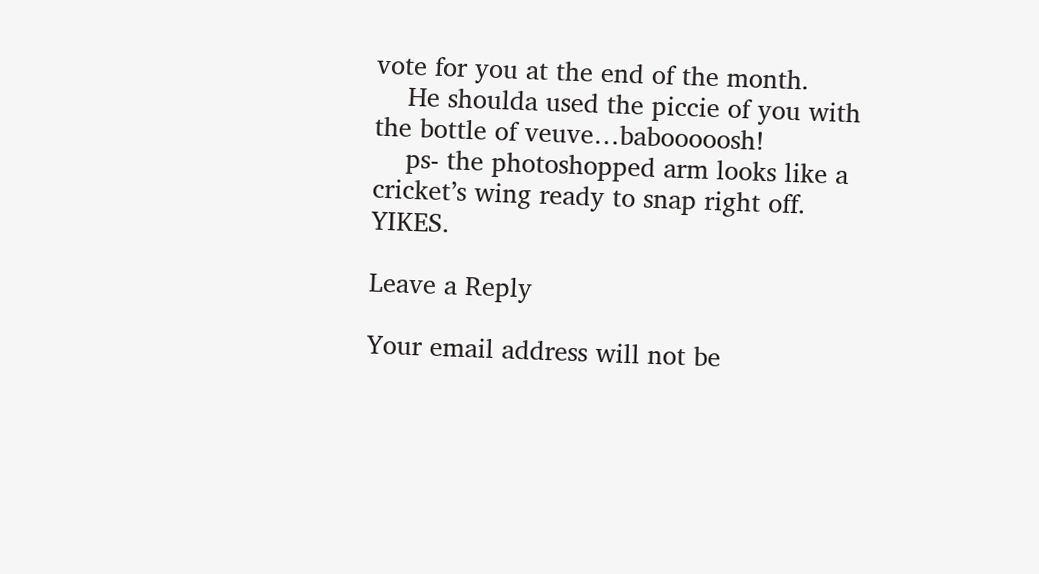vote for you at the end of the month.
    He shoulda used the piccie of you with the bottle of veuve…babooooosh!
    ps- the photoshopped arm looks like a cricket’s wing ready to snap right off. YIKES.

Leave a Reply

Your email address will not be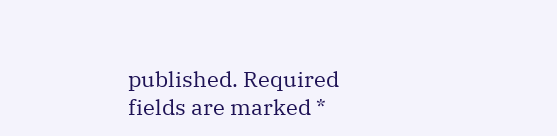published. Required fields are marked *